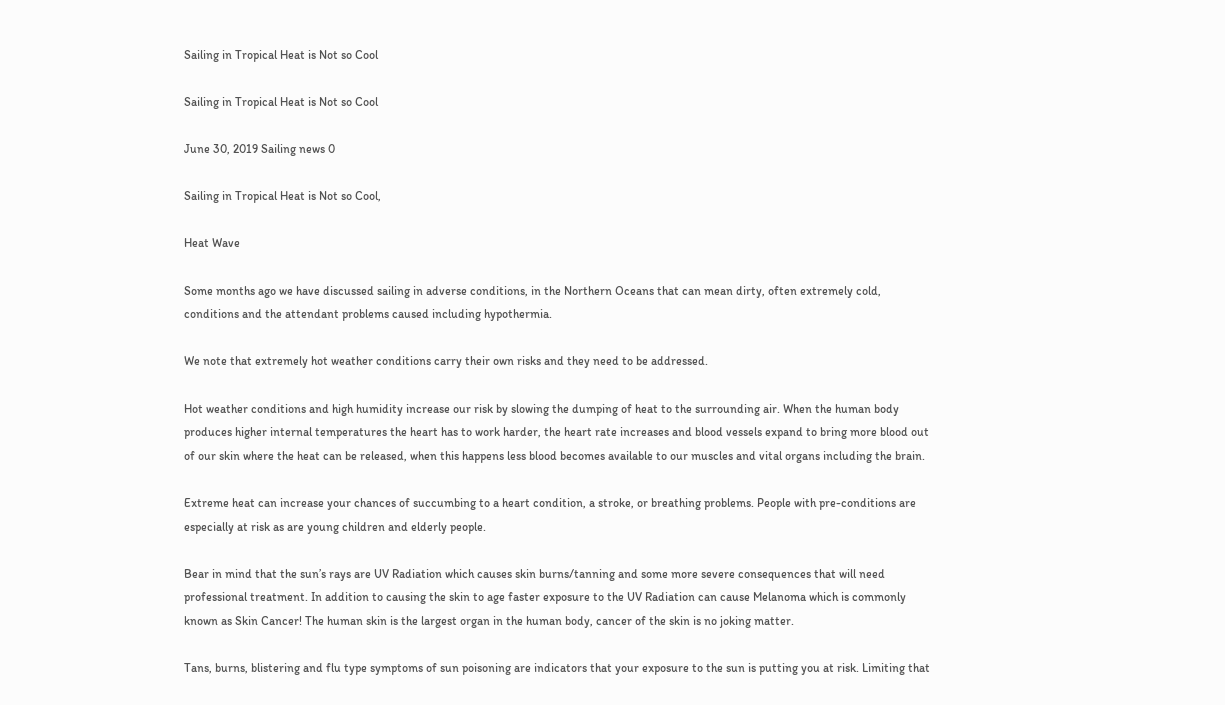Sailing in Tropical Heat is Not so Cool

Sailing in Tropical Heat is Not so Cool

June 30, 2019 Sailing news 0

Sailing in Tropical Heat is Not so Cool,

Heat Wave

Some months ago we have discussed sailing in adverse conditions, in the Northern Oceans that can mean dirty, often extremely cold, conditions and the attendant problems caused including hypothermia.

We note that extremely hot weather conditions carry their own risks and they need to be addressed.

Hot weather conditions and high humidity increase our risk by slowing the dumping of heat to the surrounding air. When the human body produces higher internal temperatures the heart has to work harder, the heart rate increases and blood vessels expand to bring more blood out of our skin where the heat can be released, when this happens less blood becomes available to our muscles and vital organs including the brain.

Extreme heat can increase your chances of succumbing to a heart condition, a stroke, or breathing problems. People with pre-conditions are especially at risk as are young children and elderly people.

Bear in mind that the sun’s rays are UV Radiation which causes skin burns/tanning and some more severe consequences that will need professional treatment. In addition to causing the skin to age faster exposure to the UV Radiation can cause Melanoma which is commonly known as Skin Cancer! The human skin is the largest organ in the human body, cancer of the skin is no joking matter.

Tans, burns, blistering and flu type symptoms of sun poisoning are indicators that your exposure to the sun is putting you at risk. Limiting that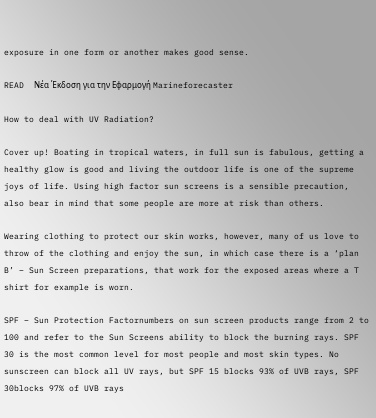exposure in one form or another makes good sense.

READ  Νέα Έκδοση για την Εφαρμογή Marineforecaster

How to deal with UV Radiation?

Cover up! Boating in tropical waters, in full sun is fabulous, getting a healthy glow is good and living the outdoor life is one of the supreme joys of life. Using high factor sun screens is a sensible precaution, also bear in mind that some people are more at risk than others.

Wearing clothing to protect our skin works, however, many of us love to throw of the clothing and enjoy the sun, in which case there is a ‘plan B’ – Sun Screen preparations, that work for the exposed areas where a T shirt for example is worn.

SPF – Sun Protection Factornumbers on sun screen products range from 2 to 100 and refer to the Sun Screens ability to block the burning rays. SPF 30 is the most common level for most people and most skin types. No sunscreen can block all UV rays, but SPF 15 blocks 93% of UVB rays, SPF 30blocks 97% of UVB rays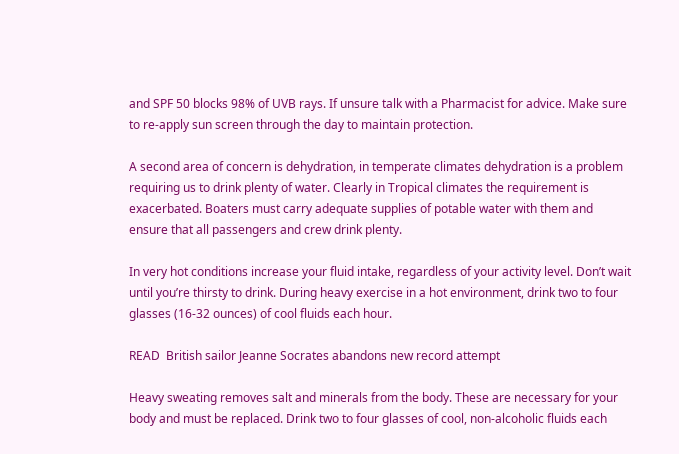and SPF 50 blocks 98% of UVB rays. If unsure talk with a Pharmacist for advice. Make sure to re-apply sun screen through the day to maintain protection.

A second area of concern is dehydration, in temperate climates dehydration is a problem requiring us to drink plenty of water. Clearly in Tropical climates the requirement is exacerbated. Boaters must carry adequate supplies of potable water with them and ensure that all passengers and crew drink plenty.

In very hot conditions increase your fluid intake, regardless of your activity level. Don’t wait until you’re thirsty to drink. During heavy exercise in a hot environment, drink two to four glasses (16-32 ounces) of cool fluids each hour.

READ  British sailor Jeanne Socrates abandons new record attempt

Heavy sweating removes salt and minerals from the body. These are necessary for your body and must be replaced. Drink two to four glasses of cool, non-alcoholic fluids each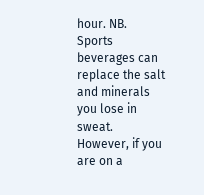hour. NB. Sports beverages can replace the salt and minerals you lose in sweat. However, if you are on a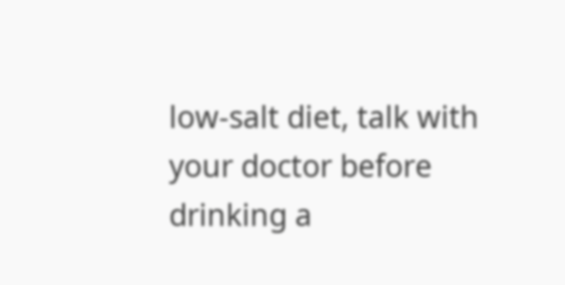low-salt diet, talk with your doctor before drinking a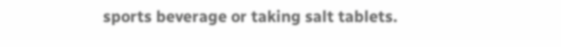sports beverage or taking salt tablets.